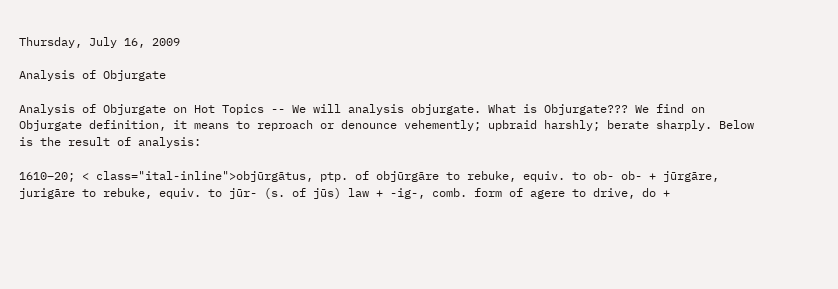Thursday, July 16, 2009

Analysis of Objurgate

Analysis of Objurgate on Hot Topics -- We will analysis objurgate. What is Objurgate??? We find on Objurgate definition, it means to reproach or denounce vehemently; upbraid harshly; berate sharply. Below is the result of analysis:

1610–20; < class="ital-inline">objūrgātus, ptp. of objūrgāre to rebuke, equiv. to ob- ob- + jūrgāre, jurigāre to rebuke, equiv. to jūr- (s. of jūs) law + -ig-, comb. form of agere to drive, do +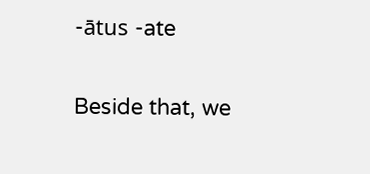-ātus -ate

Beside that, we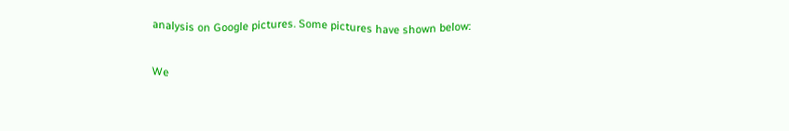analysis on Google pictures. Some pictures have shown below:

We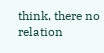think, there no relation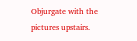Objurgate with the pictures upstairs.